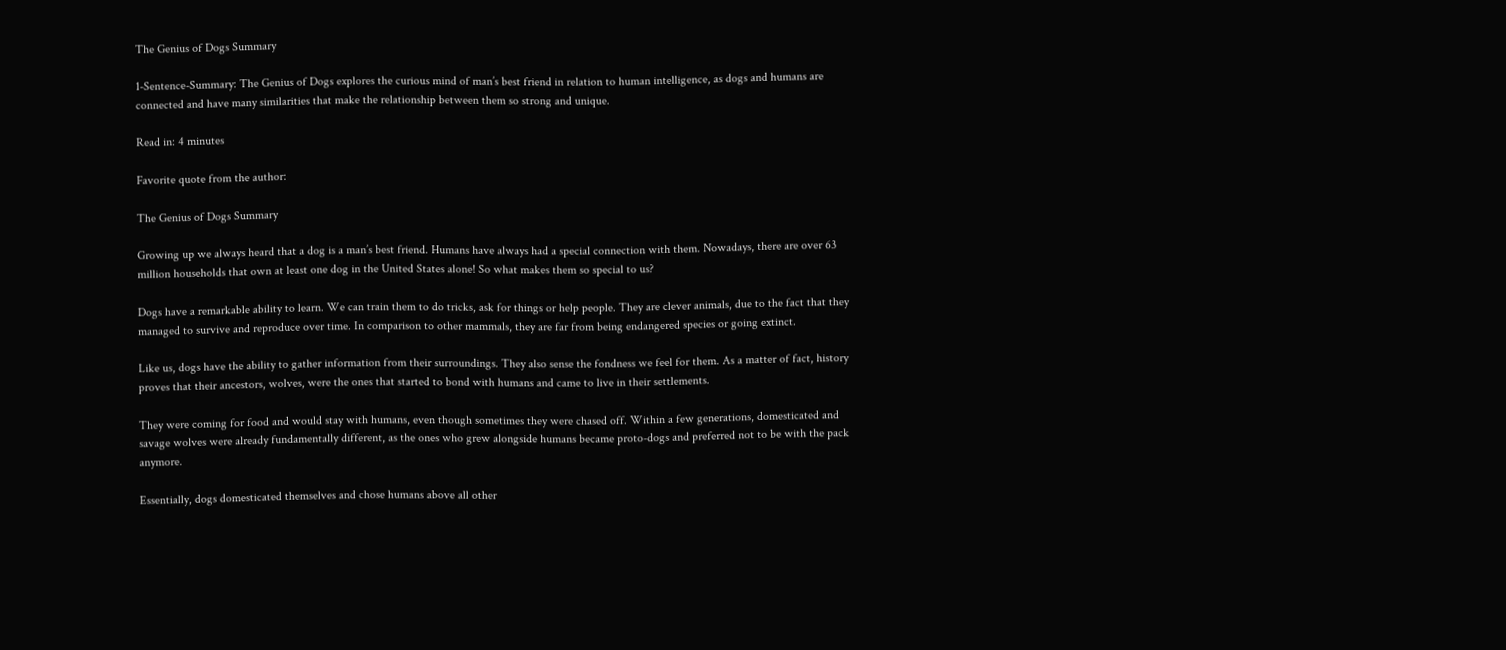The Genius of Dogs Summary

1-Sentence-Summary: The Genius of Dogs explores the curious mind of man’s best friend in relation to human intelligence, as dogs and humans are connected and have many similarities that make the relationship between them so strong and unique.

Read in: 4 minutes

Favorite quote from the author:

The Genius of Dogs Summary

Growing up we always heard that a dog is a man’s best friend. Humans have always had a special connection with them. Nowadays, there are over 63 million households that own at least one dog in the United States alone! So what makes them so special to us?

Dogs have a remarkable ability to learn. We can train them to do tricks, ask for things or help people. They are clever animals, due to the fact that they managed to survive and reproduce over time. In comparison to other mammals, they are far from being endangered species or going extinct.

Like us, dogs have the ability to gather information from their surroundings. They also sense the fondness we feel for them. As a matter of fact, history proves that their ancestors, wolves, were the ones that started to bond with humans and came to live in their settlements.

They were coming for food and would stay with humans, even though sometimes they were chased off. Within a few generations, domesticated and savage wolves were already fundamentally different, as the ones who grew alongside humans became proto-dogs and preferred not to be with the pack anymore.

Essentially, dogs domesticated themselves and chose humans above all other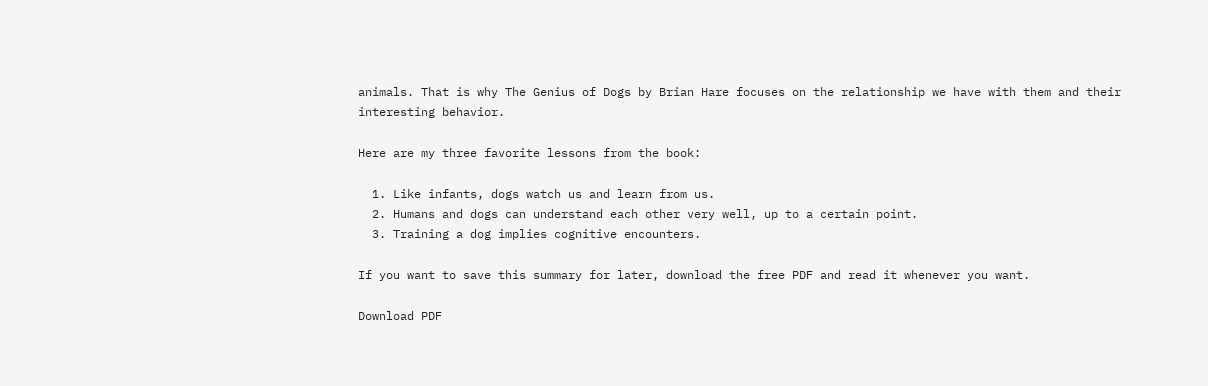animals. That is why The Genius of Dogs by Brian Hare focuses on the relationship we have with them and their interesting behavior.

Here are my three favorite lessons from the book:

  1. Like infants, dogs watch us and learn from us.
  2. Humans and dogs can understand each other very well, up to a certain point.
  3. Training a dog implies cognitive encounters.

If you want to save this summary for later, download the free PDF and read it whenever you want.

Download PDF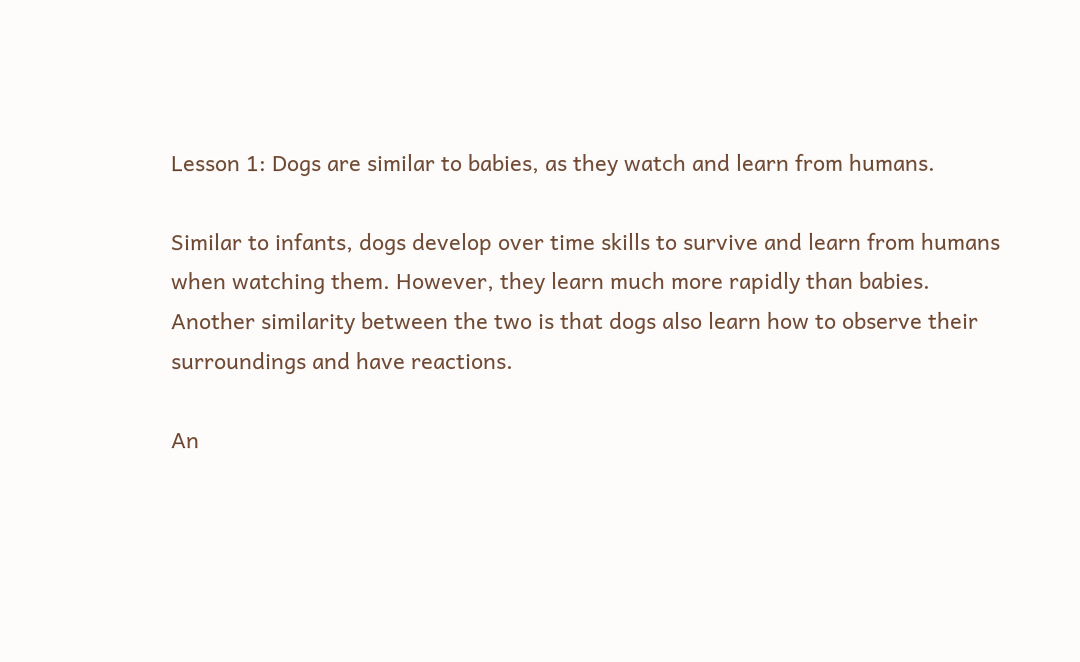Lesson 1: Dogs are similar to babies, as they watch and learn from humans.

Similar to infants, dogs develop over time skills to survive and learn from humans when watching them. However, they learn much more rapidly than babies. Another similarity between the two is that dogs also learn how to observe their surroundings and have reactions.

An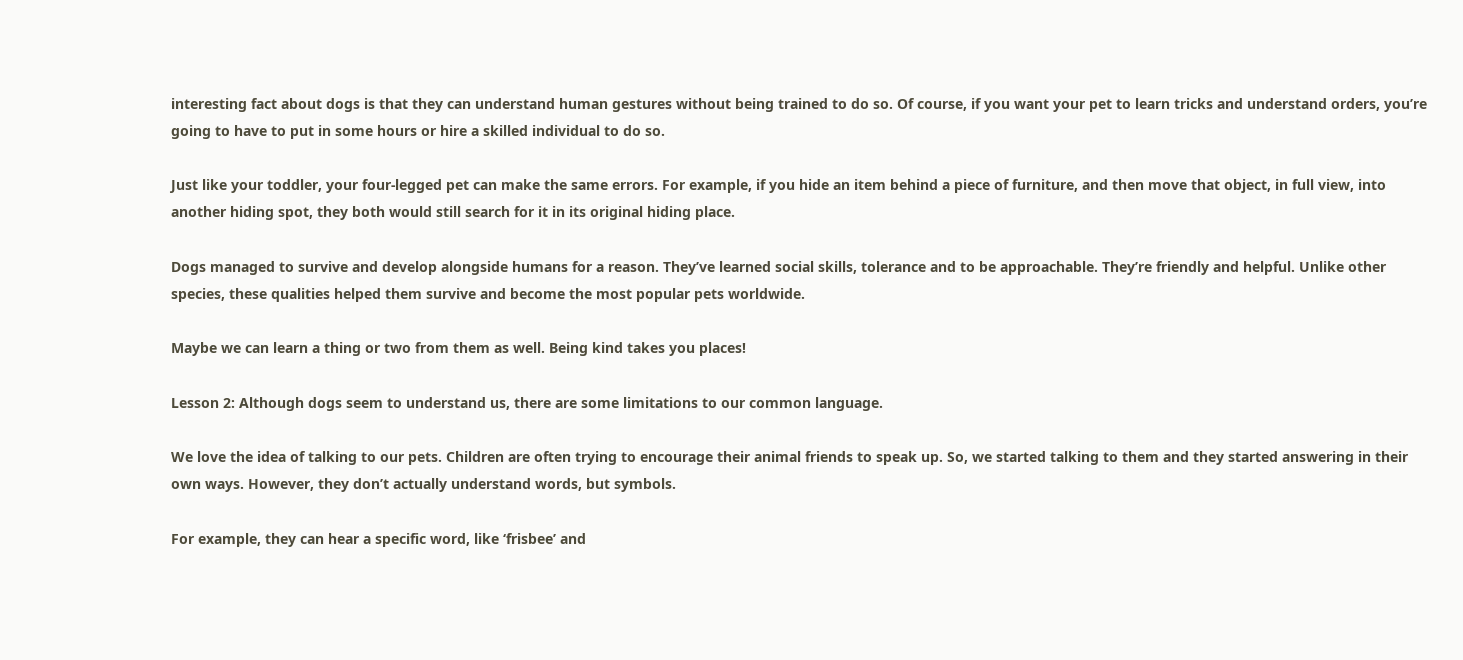interesting fact about dogs is that they can understand human gestures without being trained to do so. Of course, if you want your pet to learn tricks and understand orders, you’re going to have to put in some hours or hire a skilled individual to do so.

Just like your toddler, your four-legged pet can make the same errors. For example, if you hide an item behind a piece of furniture, and then move that object, in full view, into another hiding spot, they both would still search for it in its original hiding place.

Dogs managed to survive and develop alongside humans for a reason. They’ve learned social skills, tolerance and to be approachable. They’re friendly and helpful. Unlike other species, these qualities helped them survive and become the most popular pets worldwide.

Maybe we can learn a thing or two from them as well. Being kind takes you places!

Lesson 2: Although dogs seem to understand us, there are some limitations to our common language.

We love the idea of talking to our pets. Children are often trying to encourage their animal friends to speak up. So, we started talking to them and they started answering in their own ways. However, they don’t actually understand words, but symbols.

For example, they can hear a specific word, like ‘frisbee’ and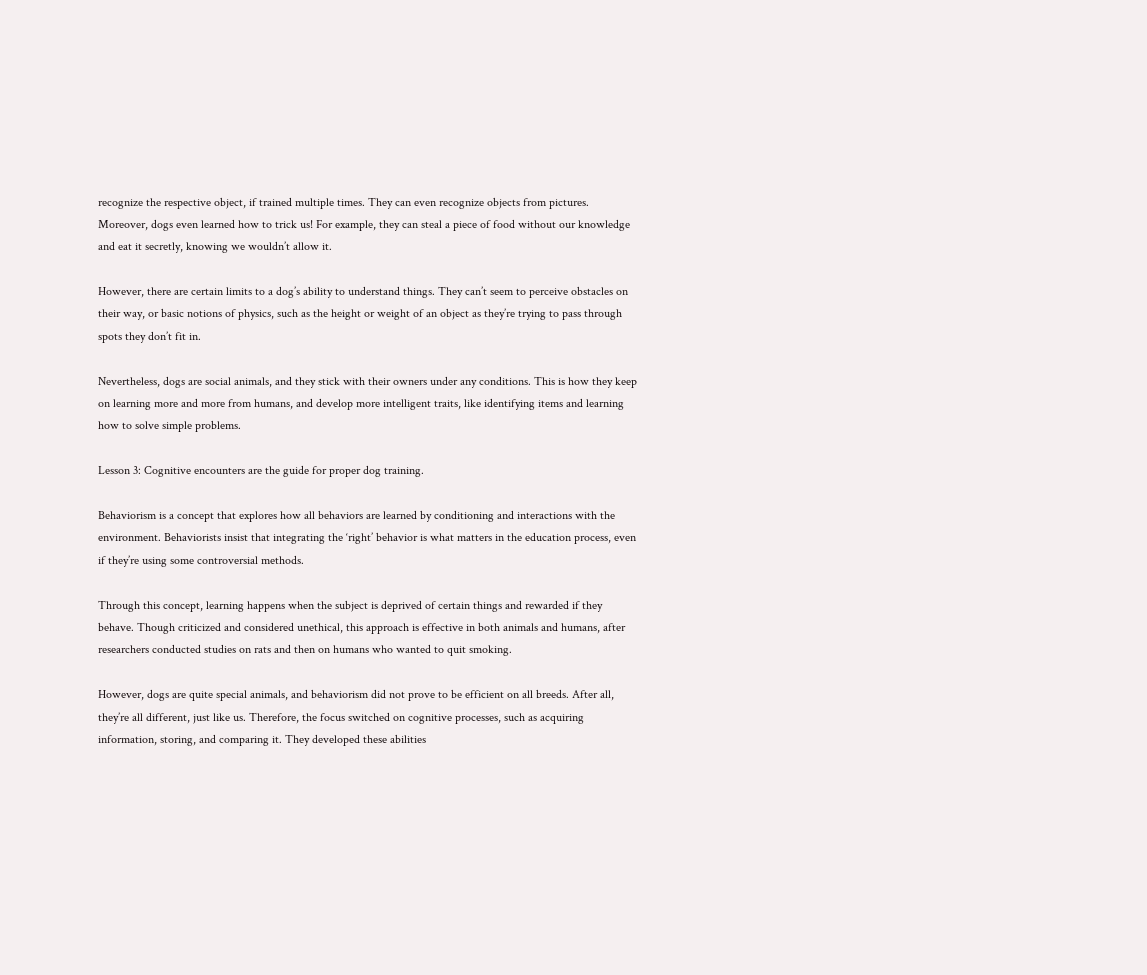recognize the respective object, if trained multiple times. They can even recognize objects from pictures. Moreover, dogs even learned how to trick us! For example, they can steal a piece of food without our knowledge and eat it secretly, knowing we wouldn’t allow it.

However, there are certain limits to a dog’s ability to understand things. They can’t seem to perceive obstacles on their way, or basic notions of physics, such as the height or weight of an object as they’re trying to pass through spots they don’t fit in.

Nevertheless, dogs are social animals, and they stick with their owners under any conditions. This is how they keep on learning more and more from humans, and develop more intelligent traits, like identifying items and learning how to solve simple problems.

Lesson 3: Cognitive encounters are the guide for proper dog training.

Behaviorism is a concept that explores how all behaviors are learned by conditioning and interactions with the environment. Behaviorists insist that integrating the ‘right’ behavior is what matters in the education process, even if they’re using some controversial methods.

Through this concept, learning happens when the subject is deprived of certain things and rewarded if they behave. Though criticized and considered unethical, this approach is effective in both animals and humans, after researchers conducted studies on rats and then on humans who wanted to quit smoking.

However, dogs are quite special animals, and behaviorism did not prove to be efficient on all breeds. After all, they’re all different, just like us. Therefore, the focus switched on cognitive processes, such as acquiring information, storing, and comparing it. They developed these abilities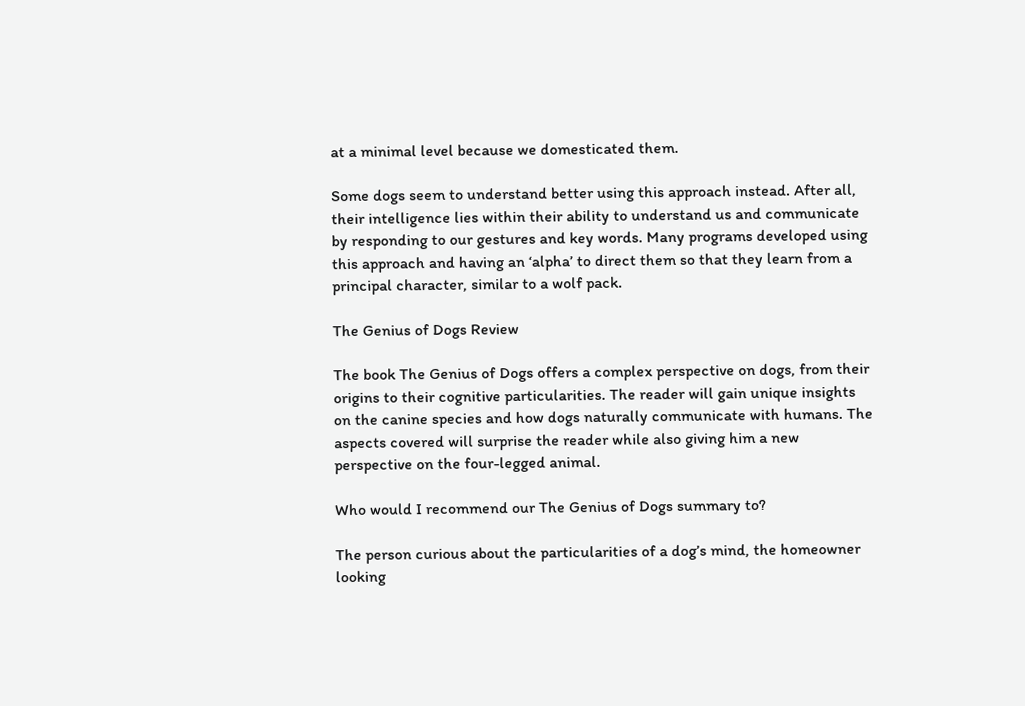at a minimal level because we domesticated them.

Some dogs seem to understand better using this approach instead. After all, their intelligence lies within their ability to understand us and communicate by responding to our gestures and key words. Many programs developed using this approach and having an ‘alpha’ to direct them so that they learn from a principal character, similar to a wolf pack.

The Genius of Dogs Review

The book The Genius of Dogs offers a complex perspective on dogs, from their origins to their cognitive particularities. The reader will gain unique insights on the canine species and how dogs naturally communicate with humans. The aspects covered will surprise the reader while also giving him a new perspective on the four-legged animal.

Who would I recommend our The Genius of Dogs summary to?

The person curious about the particularities of a dog’s mind, the homeowner looking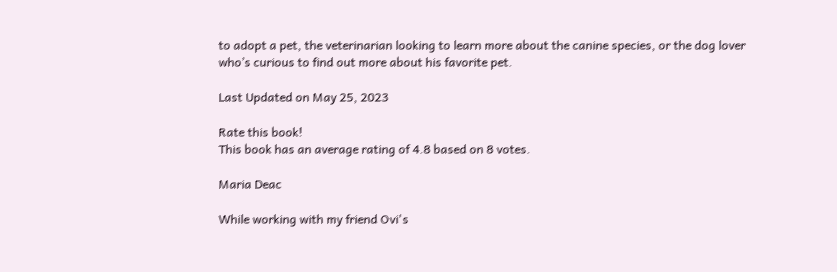to adopt a pet, the veterinarian looking to learn more about the canine species, or the dog lover who’s curious to find out more about his favorite pet.

Last Updated on May 25, 2023

Rate this book!
This book has an average rating of 4.8 based on 8 votes.

Maria Deac

While working with my friend Ovi's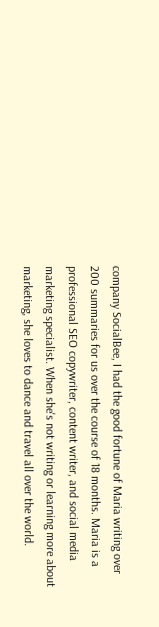company SocialBee, I had the good fortune of Maria writing over 200 summaries for us over the course of 18 months. Maria is a professional SEO copywriter, content writer, and social media marketing specialist. When she's not writing or learning more about marketing, she loves to dance and travel all over the world.